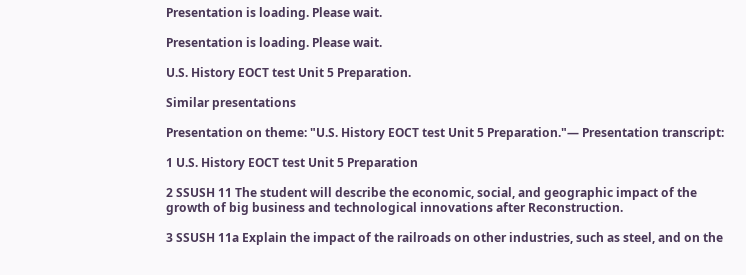Presentation is loading. Please wait.

Presentation is loading. Please wait.

U.S. History EOCT test Unit 5 Preparation.

Similar presentations

Presentation on theme: "U.S. History EOCT test Unit 5 Preparation."— Presentation transcript:

1 U.S. History EOCT test Unit 5 Preparation

2 SSUSH 11 The student will describe the economic, social, and geographic impact of the growth of big business and technological innovations after Reconstruction.

3 SSUSH 11a Explain the impact of the railroads on other industries, such as steel, and on the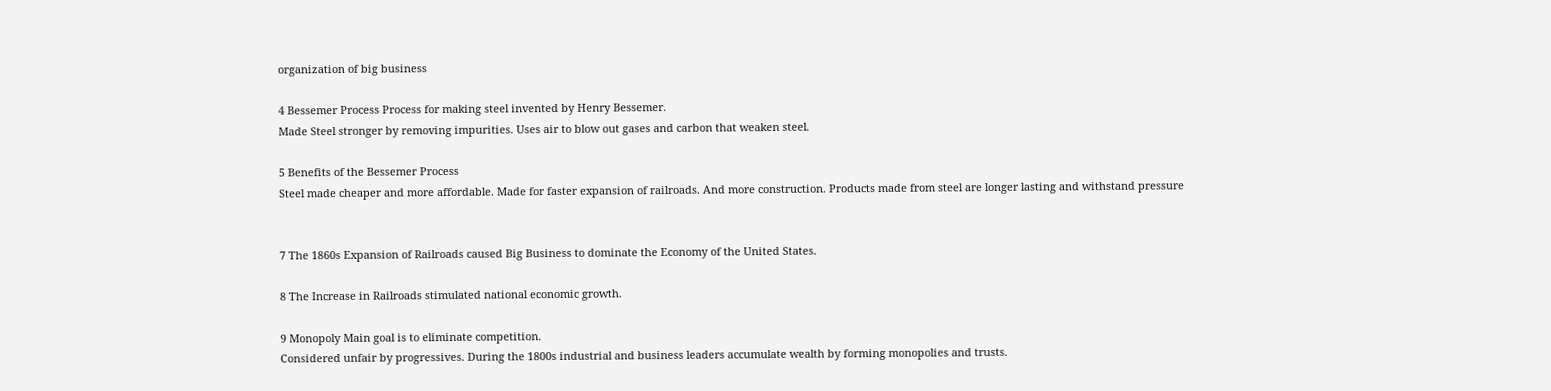organization of big business

4 Bessemer Process Process for making steel invented by Henry Bessemer.
Made Steel stronger by removing impurities. Uses air to blow out gases and carbon that weaken steel.

5 Benefits of the Bessemer Process
Steel made cheaper and more affordable. Made for faster expansion of railroads. And more construction. Products made from steel are longer lasting and withstand pressure


7 The 1860s Expansion of Railroads caused Big Business to dominate the Economy of the United States.

8 The Increase in Railroads stimulated national economic growth.

9 Monopoly Main goal is to eliminate competition.
Considered unfair by progressives. During the 1800s industrial and business leaders accumulate wealth by forming monopolies and trusts.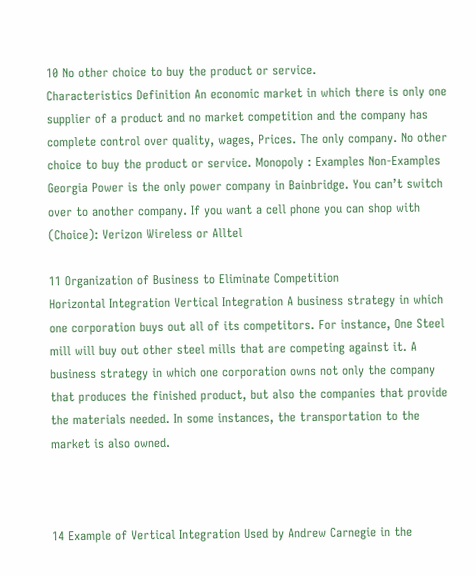10 No other choice to buy the product or service.
Characteristics Definition An economic market in which there is only one supplier of a product and no market competition and the company has complete control over quality, wages, Prices. The only company. No other choice to buy the product or service. Monopoly : Examples Non-Examples Georgia Power is the only power company in Bainbridge. You can’t switch over to another company. If you want a cell phone you can shop with (Choice): Verizon Wireless or Alltel

11 Organization of Business to Eliminate Competition
Horizontal Integration Vertical Integration A business strategy in which one corporation buys out all of its competitors. For instance, One Steel mill will buy out other steel mills that are competing against it. A business strategy in which one corporation owns not only the company that produces the finished product, but also the companies that provide the materials needed. In some instances, the transportation to the market is also owned.



14 Example of Vertical Integration Used by Andrew Carnegie in the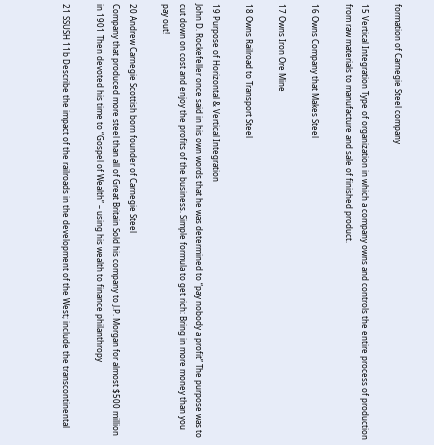formation of Carnegie Steel company

15 Vertical Integration Type of organization in which a company owns and controls the entire process of production from raw materials to manufacture and sale of finished product.

16 Owns Company that Makes Steel

17 Owns Iron Ore Mine

18 Owns Railroad to Transport Steel

19 Purpose of Horizontal & Vertical Integration
John D. Rockefeller once said in his own words that he was determined to “pay nobody a profit” The purpose was to cut down on cost and enjoy the profits of the business. Simple formula to get rich: Bring in more money than you pay out!

20 Andrew Carnegie Scottish born founder of Carnegie Steel
Company that produced more steel than all of Great Britain Sold his company to J.P. Morgan for almost $500 million in 1901 Then devoted his time to “Gospel of Wealth” – using his wealth to finance philanthropy

21 SSUSH 11b Describe the impact of the railroads in the development of the West; include the transcontinental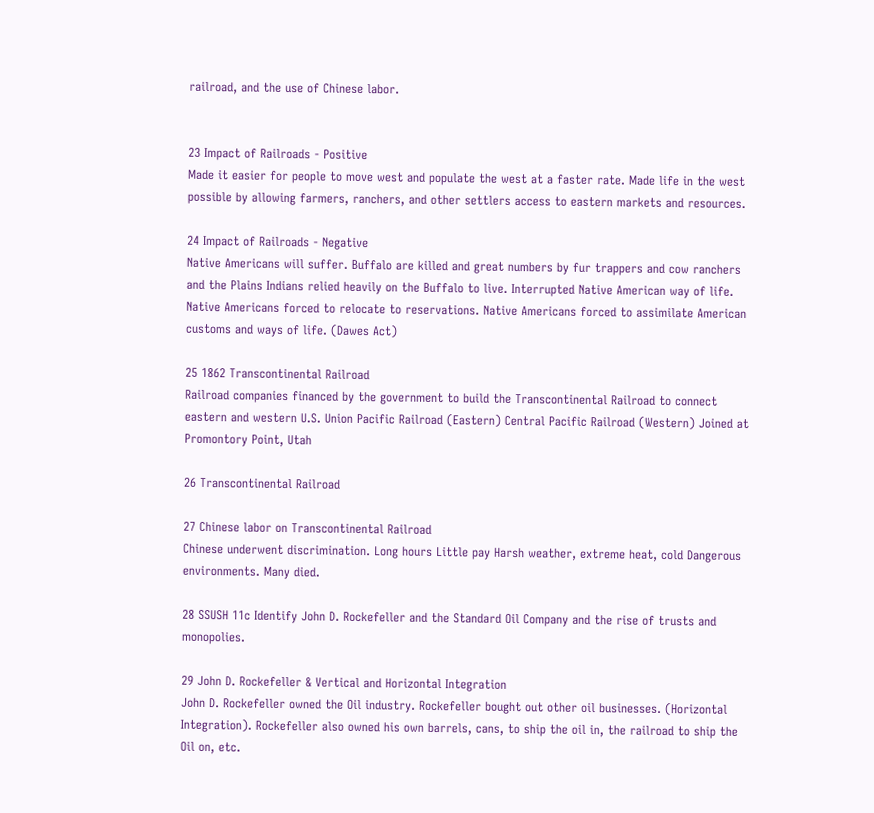railroad, and the use of Chinese labor.


23 Impact of Railroads - Positive
Made it easier for people to move west and populate the west at a faster rate. Made life in the west possible by allowing farmers, ranchers, and other settlers access to eastern markets and resources.

24 Impact of Railroads - Negative
Native Americans will suffer. Buffalo are killed and great numbers by fur trappers and cow ranchers and the Plains Indians relied heavily on the Buffalo to live. Interrupted Native American way of life. Native Americans forced to relocate to reservations. Native Americans forced to assimilate American customs and ways of life. (Dawes Act)

25 1862 Transcontinental Railroad
Railroad companies financed by the government to build the Transcontinental Railroad to connect eastern and western U.S. Union Pacific Railroad (Eastern) Central Pacific Railroad (Western) Joined at Promontory Point, Utah

26 Transcontinental Railroad

27 Chinese labor on Transcontinental Railroad
Chinese underwent discrimination. Long hours Little pay Harsh weather, extreme heat, cold Dangerous environments. Many died.

28 SSUSH 11c Identify John D. Rockefeller and the Standard Oil Company and the rise of trusts and monopolies.

29 John D. Rockefeller & Vertical and Horizontal Integration
John D. Rockefeller owned the Oil industry. Rockefeller bought out other oil businesses. (Horizontal Integration). Rockefeller also owned his own barrels, cans, to ship the oil in, the railroad to ship the Oil on, etc.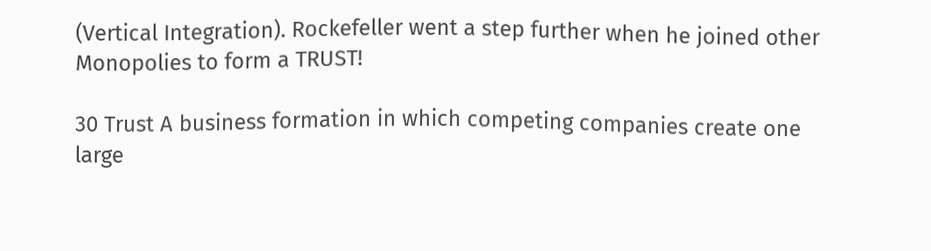(Vertical Integration). Rockefeller went a step further when he joined other Monopolies to form a TRUST!

30 Trust A business formation in which competing companies create one large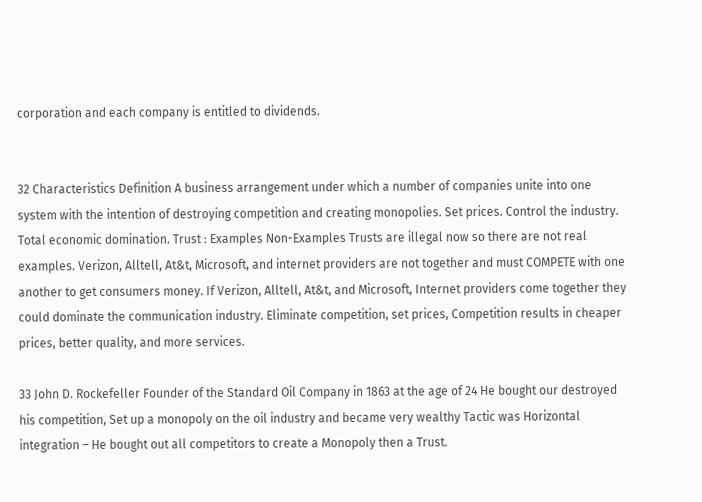corporation and each company is entitled to dividends.


32 Characteristics Definition A business arrangement under which a number of companies unite into one system with the intention of destroying competition and creating monopolies. Set prices. Control the industry. Total economic domination. Trust : Examples Non-Examples Trusts are illegal now so there are not real examples. Verizon, Alltell, At&t, Microsoft, and internet providers are not together and must COMPETE with one another to get consumers money. If Verizon, Alltell, At&t, and Microsoft, Internet providers come together they could dominate the communication industry. Eliminate competition, set prices, Competition results in cheaper prices, better quality, and more services.

33 John D. Rockefeller Founder of the Standard Oil Company in 1863 at the age of 24 He bought our destroyed his competition, Set up a monopoly on the oil industry and became very wealthy Tactic was Horizontal integration – He bought out all competitors to create a Monopoly then a Trust.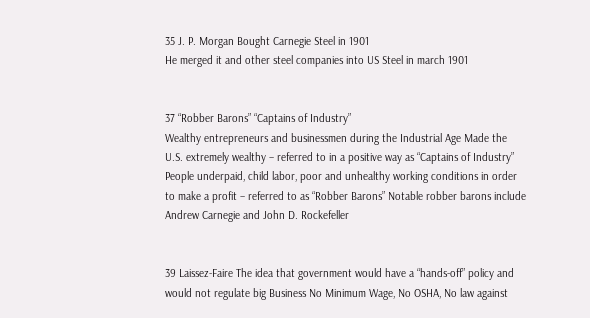35 J. P. Morgan Bought Carnegie Steel in 1901
He merged it and other steel companies into US Steel in march 1901


37 “Robber Barons” “Captains of Industry”
Wealthy entrepreneurs and businessmen during the Industrial Age Made the U.S. extremely wealthy – referred to in a positive way as “Captains of Industry” People underpaid, child labor, poor and unhealthy working conditions in order to make a profit – referred to as “Robber Barons” Notable robber barons include Andrew Carnegie and John D. Rockefeller


39 Laissez-Faire The idea that government would have a “hands-off” policy and would not regulate big Business No Minimum Wage, No OSHA, No law against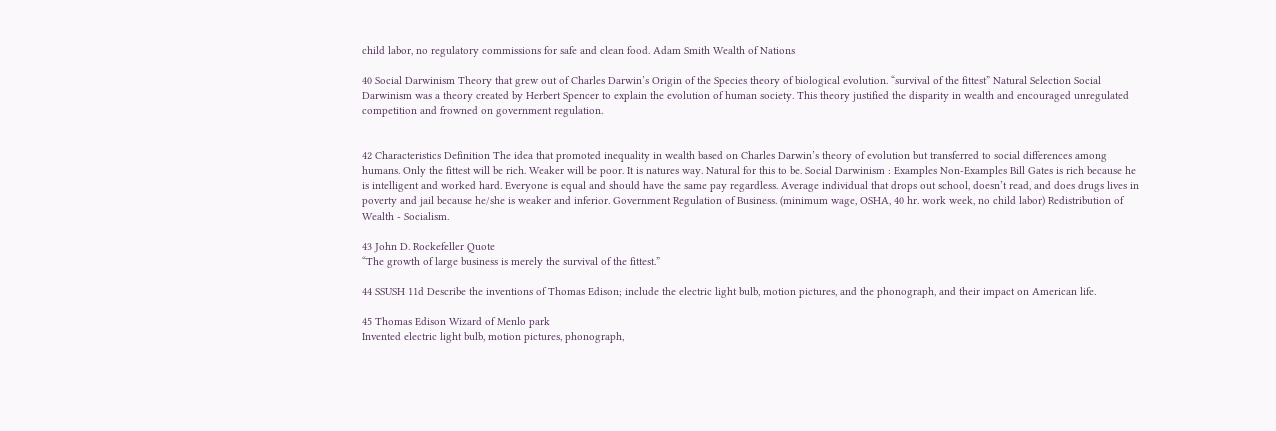child labor, no regulatory commissions for safe and clean food. Adam Smith Wealth of Nations

40 Social Darwinism Theory that grew out of Charles Darwin’s Origin of the Species theory of biological evolution. “survival of the fittest” Natural Selection Social Darwinism was a theory created by Herbert Spencer to explain the evolution of human society. This theory justified the disparity in wealth and encouraged unregulated competition and frowned on government regulation.


42 Characteristics Definition The idea that promoted inequality in wealth based on Charles Darwin’s theory of evolution but transferred to social differences among humans. Only the fittest will be rich. Weaker will be poor. It is natures way. Natural for this to be. Social Darwinism : Examples Non-Examples Bill Gates is rich because he is intelligent and worked hard. Everyone is equal and should have the same pay regardless. Average individual that drops out school, doesn’t read, and does drugs lives in poverty and jail because he/she is weaker and inferior. Government Regulation of Business. (minimum wage, OSHA, 40 hr. work week, no child labor) Redistribution of Wealth - Socialism.

43 John D. Rockefeller Quote
“The growth of large business is merely the survival of the fittest.”

44 SSUSH 11d Describe the inventions of Thomas Edison; include the electric light bulb, motion pictures, and the phonograph, and their impact on American life.

45 Thomas Edison Wizard of Menlo park
Invented electric light bulb, motion pictures, phonograph,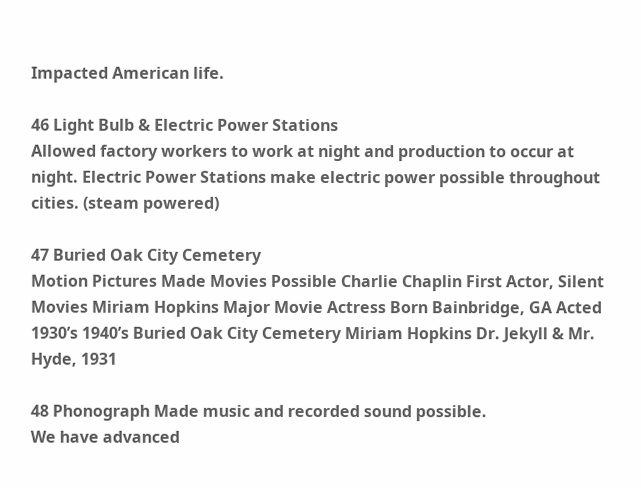Impacted American life.

46 Light Bulb & Electric Power Stations
Allowed factory workers to work at night and production to occur at night. Electric Power Stations make electric power possible throughout cities. (steam powered)

47 Buried Oak City Cemetery
Motion Pictures Made Movies Possible Charlie Chaplin First Actor, Silent Movies Miriam Hopkins Major Movie Actress Born Bainbridge, GA Acted 1930’s 1940’s Buried Oak City Cemetery Miriam Hopkins Dr. Jekyll & Mr. Hyde, 1931

48 Phonograph Made music and recorded sound possible.
We have advanced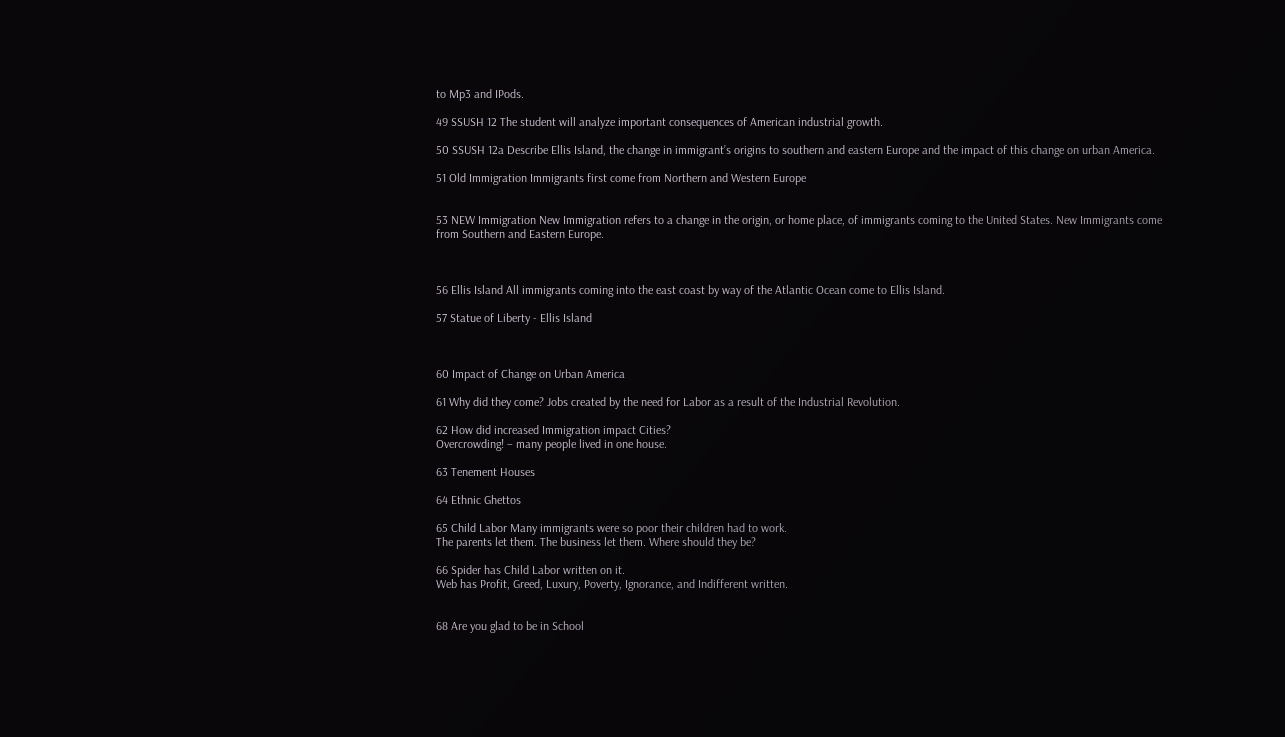to Mp3 and IPods.

49 SSUSH 12 The student will analyze important consequences of American industrial growth.

50 SSUSH 12a Describe Ellis Island, the change in immigrant’s origins to southern and eastern Europe and the impact of this change on urban America.

51 Old Immigration Immigrants first come from Northern and Western Europe


53 NEW Immigration New Immigration refers to a change in the origin, or home place, of immigrants coming to the United States. New Immigrants come from Southern and Eastern Europe.



56 Ellis Island All immigrants coming into the east coast by way of the Atlantic Ocean come to Ellis Island.

57 Statue of Liberty - Ellis Island



60 Impact of Change on Urban America

61 Why did they come? Jobs created by the need for Labor as a result of the Industrial Revolution.

62 How did increased Immigration impact Cities?
Overcrowding! – many people lived in one house.

63 Tenement Houses

64 Ethnic Ghettos

65 Child Labor Many immigrants were so poor their children had to work.
The parents let them. The business let them. Where should they be?

66 Spider has Child Labor written on it.
Web has Profit, Greed, Luxury, Poverty, Ignorance, and Indifferent written.


68 Are you glad to be in School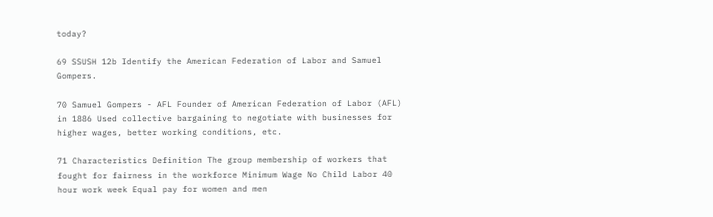today?

69 SSUSH 12b Identify the American Federation of Labor and Samuel Gompers.

70 Samuel Gompers - AFL Founder of American Federation of Labor (AFL) in 1886 Used collective bargaining to negotiate with businesses for higher wages, better working conditions, etc.

71 Characteristics Definition The group membership of workers that fought for fairness in the workforce Minimum Wage No Child Labor 40 hour work week Equal pay for women and men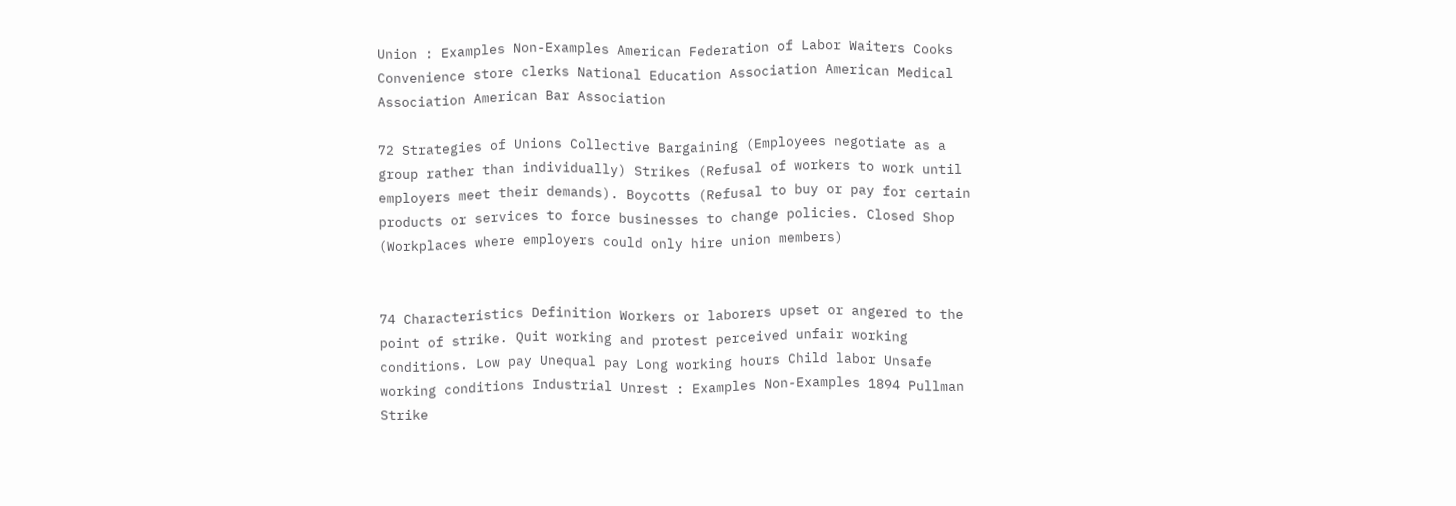Union : Examples Non-Examples American Federation of Labor Waiters Cooks Convenience store clerks National Education Association American Medical Association American Bar Association

72 Strategies of Unions Collective Bargaining (Employees negotiate as a group rather than individually) Strikes (Refusal of workers to work until employers meet their demands). Boycotts (Refusal to buy or pay for certain products or services to force businesses to change policies. Closed Shop (Workplaces where employers could only hire union members)


74 Characteristics Definition Workers or laborers upset or angered to the point of strike. Quit working and protest perceived unfair working conditions. Low pay Unequal pay Long working hours Child labor Unsafe working conditions Industrial Unrest : Examples Non-Examples 1894 Pullman Strike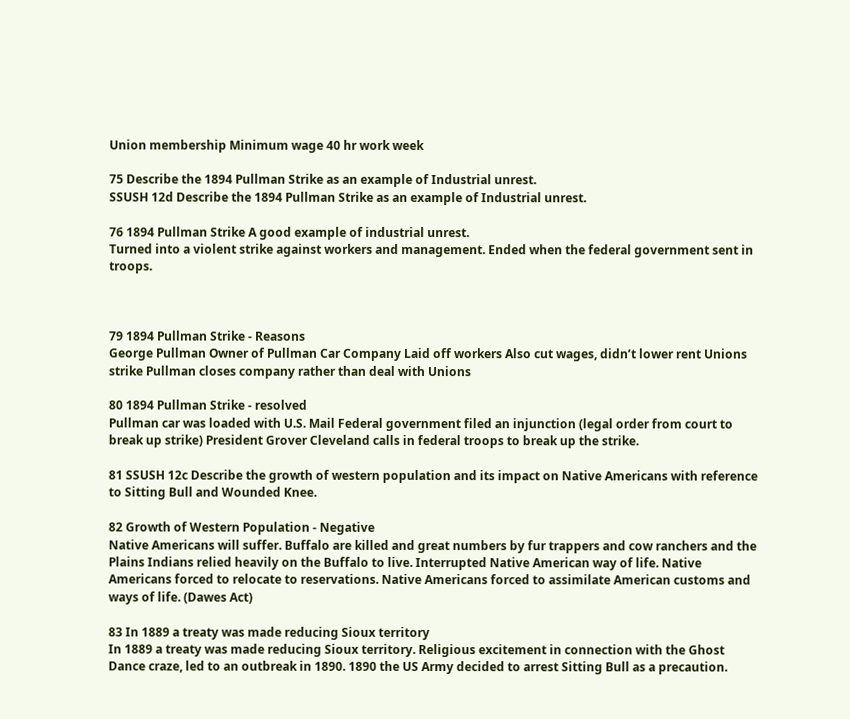Union membership Minimum wage 40 hr work week

75 Describe the 1894 Pullman Strike as an example of Industrial unrest.
SSUSH 12d Describe the 1894 Pullman Strike as an example of Industrial unrest.

76 1894 Pullman Strike A good example of industrial unrest.
Turned into a violent strike against workers and management. Ended when the federal government sent in troops.



79 1894 Pullman Strike - Reasons
George Pullman Owner of Pullman Car Company Laid off workers Also cut wages, didn’t lower rent Unions strike Pullman closes company rather than deal with Unions

80 1894 Pullman Strike - resolved
Pullman car was loaded with U.S. Mail Federal government filed an injunction (legal order from court to break up strike) President Grover Cleveland calls in federal troops to break up the strike.

81 SSUSH 12c Describe the growth of western population and its impact on Native Americans with reference to Sitting Bull and Wounded Knee.

82 Growth of Western Population - Negative
Native Americans will suffer. Buffalo are killed and great numbers by fur trappers and cow ranchers and the Plains Indians relied heavily on the Buffalo to live. Interrupted Native American way of life. Native Americans forced to relocate to reservations. Native Americans forced to assimilate American customs and ways of life. (Dawes Act)

83 In 1889 a treaty was made reducing Sioux territory
In 1889 a treaty was made reducing Sioux territory. Religious excitement in connection with the Ghost Dance craze, led to an outbreak in 1890. 1890 the US Army decided to arrest Sitting Bull as a precaution.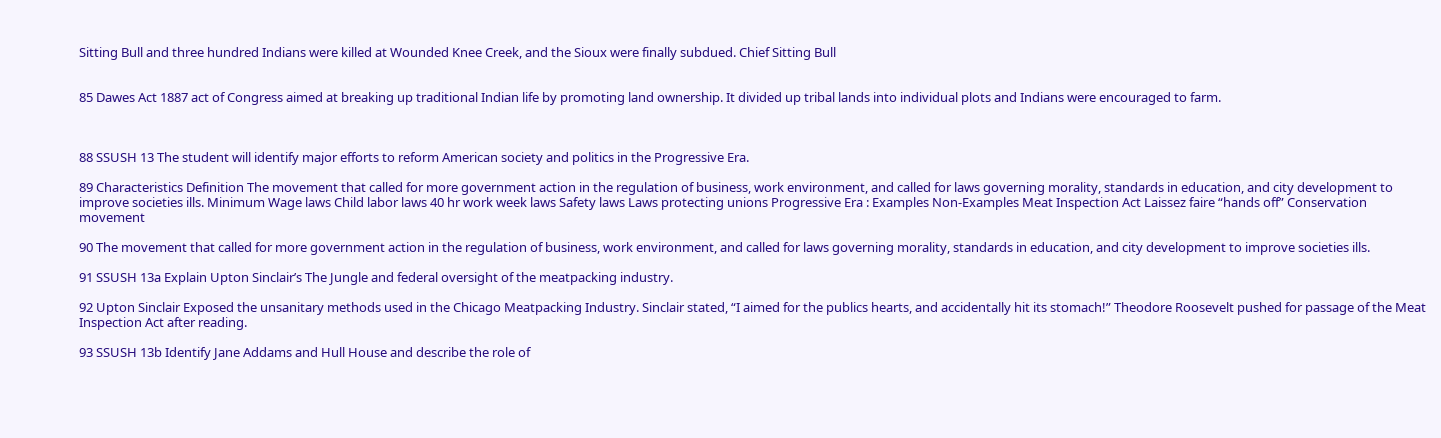Sitting Bull and three hundred Indians were killed at Wounded Knee Creek, and the Sioux were finally subdued. Chief Sitting Bull


85 Dawes Act 1887 act of Congress aimed at breaking up traditional Indian life by promoting land ownership. It divided up tribal lands into individual plots and Indians were encouraged to farm.



88 SSUSH 13 The student will identify major efforts to reform American society and politics in the Progressive Era.

89 Characteristics Definition The movement that called for more government action in the regulation of business, work environment, and called for laws governing morality, standards in education, and city development to improve societies ills. Minimum Wage laws Child labor laws 40 hr work week laws Safety laws Laws protecting unions Progressive Era : Examples Non-Examples Meat Inspection Act Laissez faire “hands off” Conservation movement

90 The movement that called for more government action in the regulation of business, work environment, and called for laws governing morality, standards in education, and city development to improve societies ills.

91 SSUSH 13a Explain Upton Sinclair’s The Jungle and federal oversight of the meatpacking industry.

92 Upton Sinclair Exposed the unsanitary methods used in the Chicago Meatpacking Industry. Sinclair stated, “I aimed for the publics hearts, and accidentally hit its stomach!” Theodore Roosevelt pushed for passage of the Meat Inspection Act after reading.

93 SSUSH 13b Identify Jane Addams and Hull House and describe the role of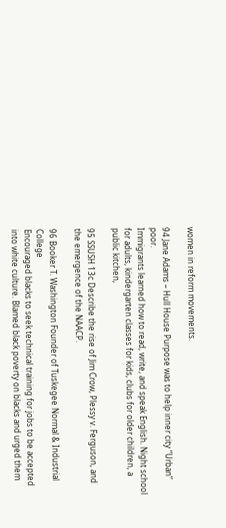women in reform movements.

94 Jane Adams – Hull House Purpose was to help inner city “Urban” poor.
Immigrants learned how to read, write, and speak English. Night school for adults, kindergarten classes for kids, clubs for older children, a public kitchen,

95 SSUSH 13c Describe the rise of Jim Crow, Plessy v. Ferguson, and the emergence of the NAACP.

96 Booker T. Washington Founder of Tuskegee Normal & Industrial College
Encouraged blacks to seek technical training for jobs to be accepted into white culture. Blamed black poverty on blacks and urged them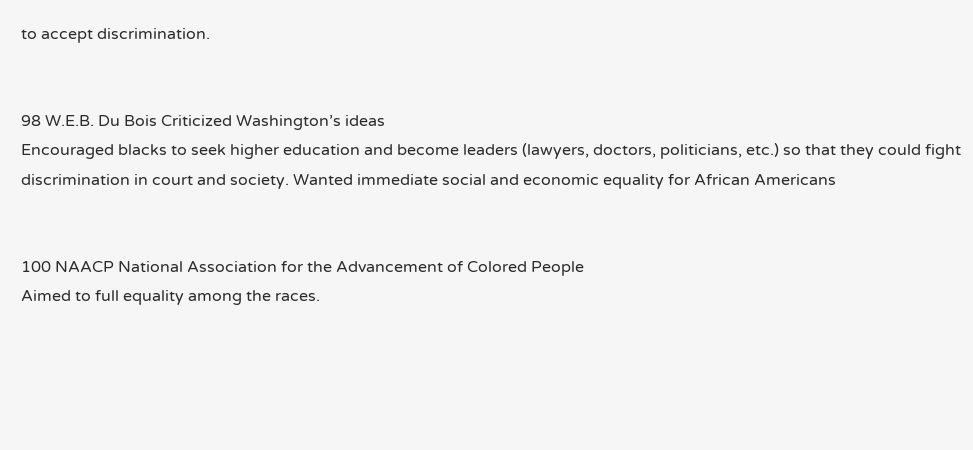to accept discrimination.


98 W.E.B. Du Bois Criticized Washington’s ideas
Encouraged blacks to seek higher education and become leaders (lawyers, doctors, politicians, etc.) so that they could fight discrimination in court and society. Wanted immediate social and economic equality for African Americans


100 NAACP National Association for the Advancement of Colored People
Aimed to full equality among the races.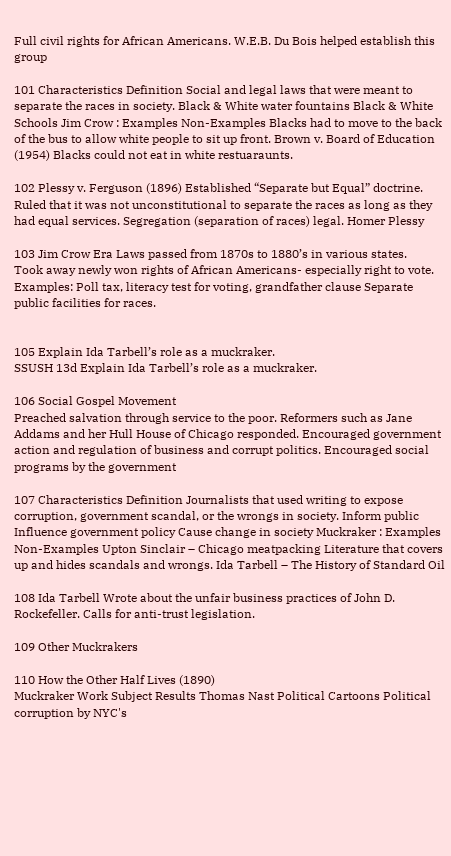Full civil rights for African Americans. W.E.B. Du Bois helped establish this group

101 Characteristics Definition Social and legal laws that were meant to separate the races in society. Black & White water fountains Black & White Schools Jim Crow : Examples Non-Examples Blacks had to move to the back of the bus to allow white people to sit up front. Brown v. Board of Education (1954) Blacks could not eat in white restuaraunts.

102 Plessy v. Ferguson (1896) Established “Separate but Equal” doctrine.
Ruled that it was not unconstitutional to separate the races as long as they had equal services. Segregation (separation of races) legal. Homer Plessy

103 Jim Crow Era Laws passed from 1870s to 1880’s in various states.
Took away newly won rights of African Americans- especially right to vote. Examples: Poll tax, literacy test for voting, grandfather clause Separate public facilities for races.


105 Explain Ida Tarbell’s role as a muckraker.
SSUSH 13d Explain Ida Tarbell’s role as a muckraker.

106 Social Gospel Movement
Preached salvation through service to the poor. Reformers such as Jane Addams and her Hull House of Chicago responded. Encouraged government action and regulation of business and corrupt politics. Encouraged social programs by the government

107 Characteristics Definition Journalists that used writing to expose corruption, government scandal, or the wrongs in society. Inform public Influence government policy Cause change in society Muckraker : Examples Non-Examples Upton Sinclair – Chicago meatpacking Literature that covers up and hides scandals and wrongs. Ida Tarbell – The History of Standard Oil

108 Ida Tarbell Wrote about the unfair business practices of John D. Rockefeller. Calls for anti-trust legislation.

109 Other Muckrakers

110 How the Other Half Lives (1890)
Muckraker Work Subject Results Thomas Nast Political Cartoons Political corruption by NYC's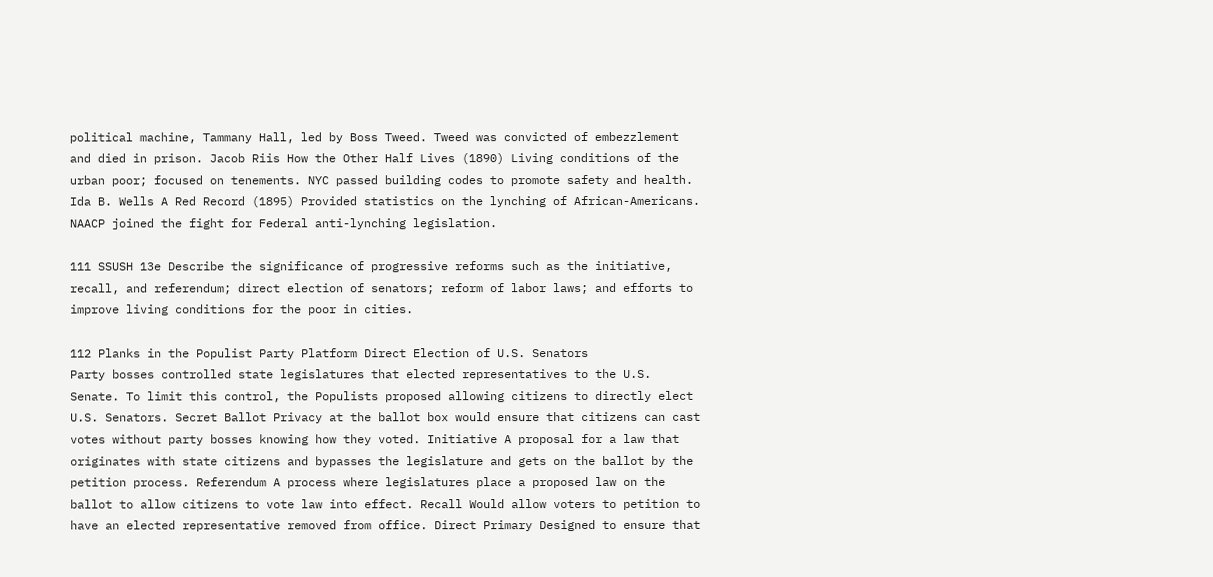political machine, Tammany Hall, led by Boss Tweed. Tweed was convicted of embezzlement and died in prison. Jacob Riis How the Other Half Lives (1890) Living conditions of the urban poor; focused on tenements. NYC passed building codes to promote safety and health. Ida B. Wells A Red Record (1895) Provided statistics on the lynching of African-Americans. NAACP joined the fight for Federal anti-lynching legislation.

111 SSUSH 13e Describe the significance of progressive reforms such as the initiative, recall, and referendum; direct election of senators; reform of labor laws; and efforts to improve living conditions for the poor in cities.

112 Planks in the Populist Party Platform Direct Election of U.S. Senators
Party bosses controlled state legislatures that elected representatives to the U.S. Senate. To limit this control, the Populists proposed allowing citizens to directly elect U.S. Senators. Secret Ballot Privacy at the ballot box would ensure that citizens can cast votes without party bosses knowing how they voted. Initiative A proposal for a law that originates with state citizens and bypasses the legislature and gets on the ballot by the petition process. Referendum A process where legislatures place a proposed law on the ballot to allow citizens to vote law into effect. Recall Would allow voters to petition to have an elected representative removed from office. Direct Primary Designed to ensure that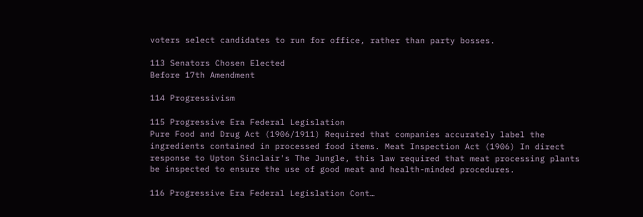voters select candidates to run for office, rather than party bosses.

113 Senators Chosen Elected
Before 17th Amendment

114 Progressivism

115 Progressive Era Federal Legislation
Pure Food and Drug Act (1906/1911) Required that companies accurately label the ingredients contained in processed food items. Meat Inspection Act (1906) In direct response to Upton Sinclair's The Jungle, this law required that meat processing plants be inspected to ensure the use of good meat and health-minded procedures.

116 Progressive Era Federal Legislation Cont…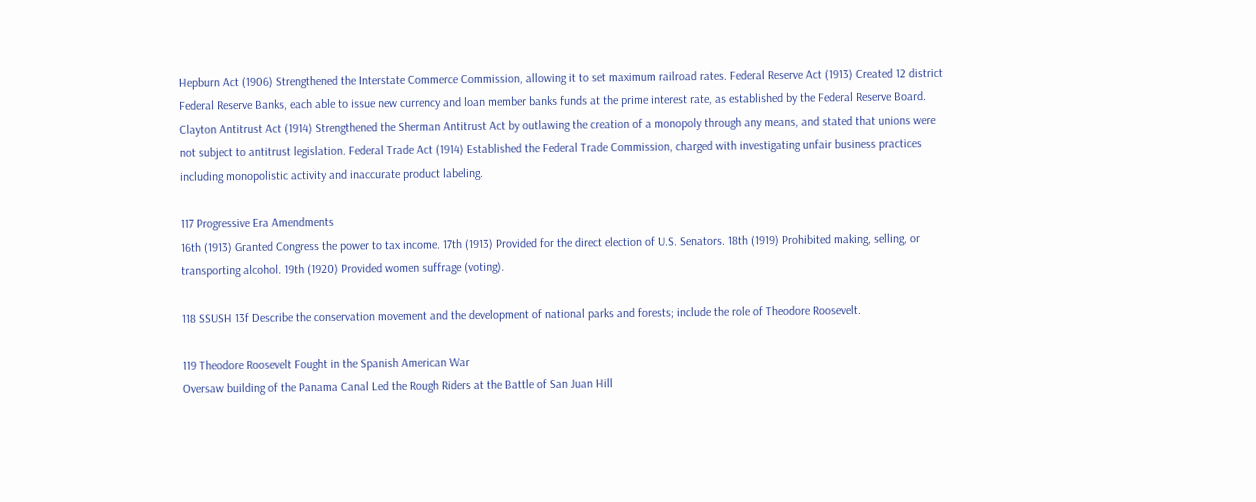Hepburn Act (1906) Strengthened the Interstate Commerce Commission, allowing it to set maximum railroad rates. Federal Reserve Act (1913) Created 12 district  Federal Reserve Banks, each able to issue new currency and loan member banks funds at the prime interest rate, as established by the Federal Reserve Board. Clayton Antitrust Act (1914) Strengthened the Sherman Antitrust Act by outlawing the creation of a monopoly through any means, and stated that unions were not subject to antitrust legislation. Federal Trade Act (1914) Established the Federal Trade Commission, charged with investigating unfair business practices including monopolistic activity and inaccurate product labeling.

117 Progressive Era Amendments
16th (1913) Granted Congress the power to tax income. 17th (1913) Provided for the direct election of U.S. Senators. 18th (1919) Prohibited making, selling, or transporting alcohol. 19th (1920) Provided women suffrage (voting).

118 SSUSH 13f Describe the conservation movement and the development of national parks and forests; include the role of Theodore Roosevelt.

119 Theodore Roosevelt Fought in the Spanish American War
Oversaw building of the Panama Canal Led the Rough Riders at the Battle of San Juan Hill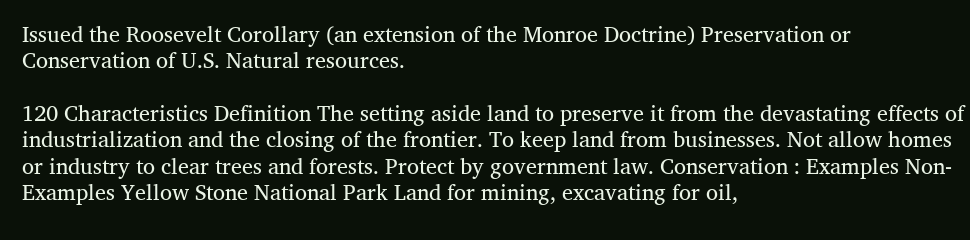Issued the Roosevelt Corollary (an extension of the Monroe Doctrine) Preservation or Conservation of U.S. Natural resources.

120 Characteristics Definition The setting aside land to preserve it from the devastating effects of industrialization and the closing of the frontier. To keep land from businesses. Not allow homes or industry to clear trees and forests. Protect by government law. Conservation : Examples Non-Examples Yellow Stone National Park Land for mining, excavating for oil,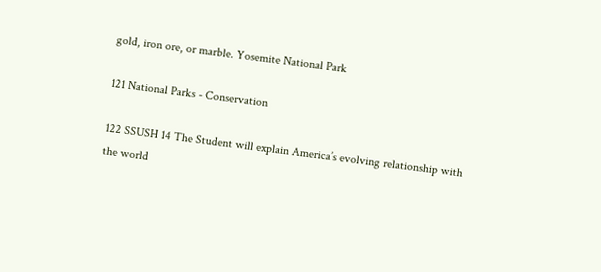gold, iron ore, or marble. Yosemite National Park

121 National Parks - Conservation

122 SSUSH 14 The Student will explain America’s evolving relationship with the world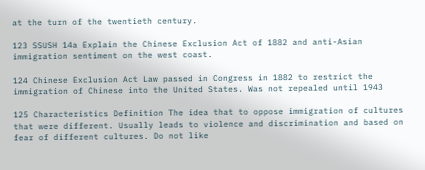at the turn of the twentieth century.

123 SSUSH 14a Explain the Chinese Exclusion Act of 1882 and anti-Asian immigration sentiment on the west coast.

124 Chinese Exclusion Act Law passed in Congress in 1882 to restrict the immigration of Chinese into the United States. Was not repealed until 1943

125 Characteristics Definition The idea that to oppose immigration of cultures that were different. Usually leads to violence and discrimination and based on fear of different cultures. Do not like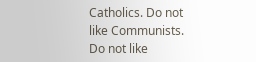Catholics. Do not like Communists. Do not like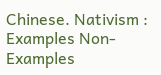Chinese. Nativism : Examples Non-Examples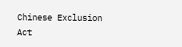Chinese Exclusion Act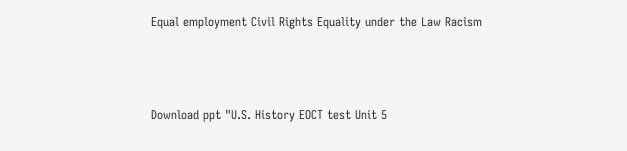Equal employment Civil Rights Equality under the Law Racism



Download ppt "U.S. History EOCT test Unit 5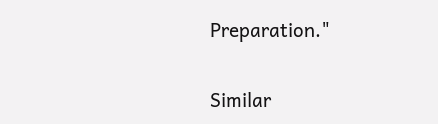Preparation."

Similar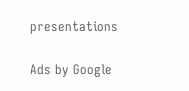presentations

Ads by Google